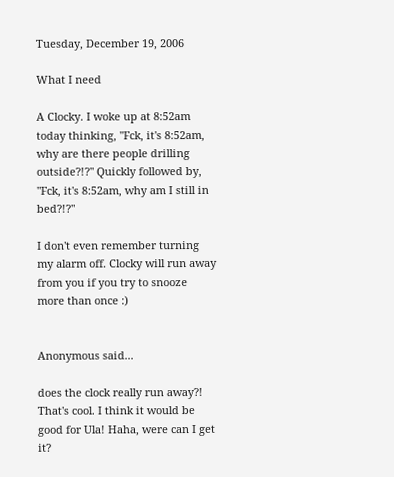Tuesday, December 19, 2006

What I need

A Clocky. I woke up at 8:52am today thinking, "Fck, it's 8:52am, why are there people drilling outside?!?" Quickly followed by, "Fck, it's 8:52am, why am I still in bed?!?"

I don't even remember turning my alarm off. Clocky will run away from you if you try to snooze more than once :)


Anonymous said...

does the clock really run away?! That's cool. I think it would be good for Ula! Haha, were can I get it?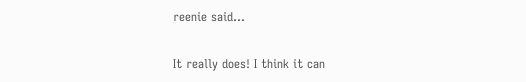reenie said...

It really does! I think it can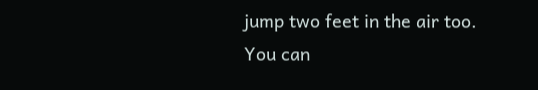jump two feet in the air too. You can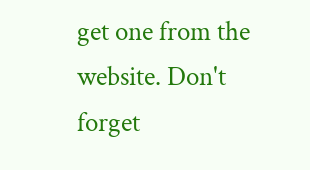get one from the website. Don't forget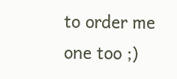to order me one too ;)